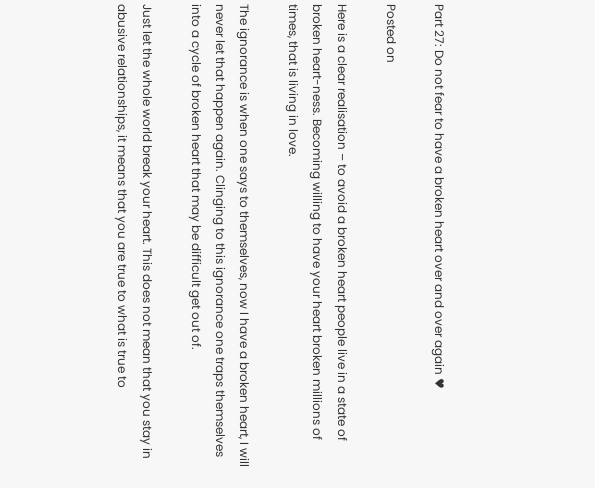Part 27: Do not fear to have a broken heart over and over again ♥

Posted on

Here is a clear realisation – to avoid a broken heart people live in a state of broken heart-ness. Becoming willing to have your heart broken millions of times, that is living in love.

The ignorance is when one says to themselves, now I have a broken heart, I will never let that happen again. Clinging to this ignorance one traps themselves into a cycle of broken heart that may be difficult get out of.

Just let the whole world break your heart. This does not mean that you stay in abusive relationships, it means that you are true to what is true to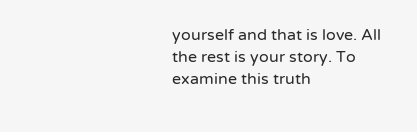yourself and that is love. All the rest is your story. To examine this truth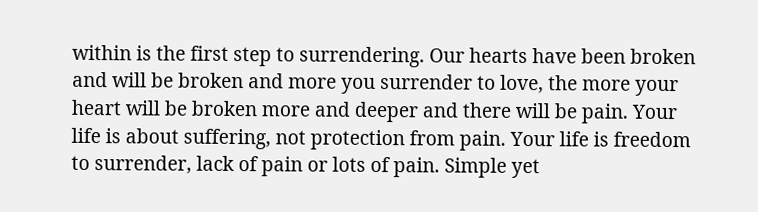within is the first step to surrendering. Our hearts have been broken and will be broken and more you surrender to love, the more your heart will be broken more and deeper and there will be pain. Your life is about suffering, not protection from pain. Your life is freedom to surrender, lack of pain or lots of pain. Simple yet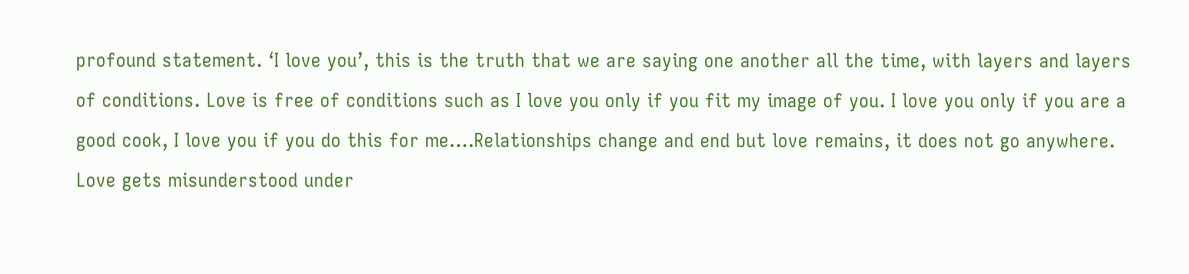profound statement. ‘I love you’, this is the truth that we are saying one another all the time, with layers and layers of conditions. Love is free of conditions such as I love you only if you fit my image of you. I love you only if you are a good cook, I love you if you do this for me….Relationships change and end but love remains, it does not go anywhere. Love gets misunderstood under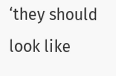‘they should look like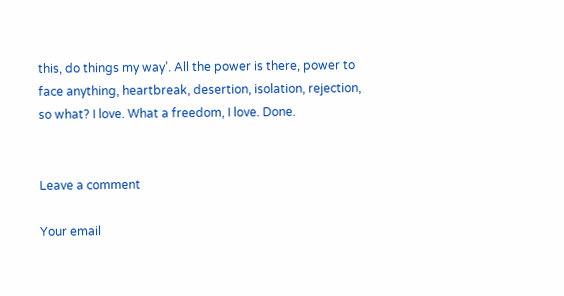this, do things my way’. All the power is there, power to face anything, heartbreak, desertion, isolation, rejection, so what? I love. What a freedom, I love. Done.


Leave a comment

Your email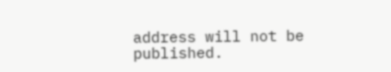address will not be published.